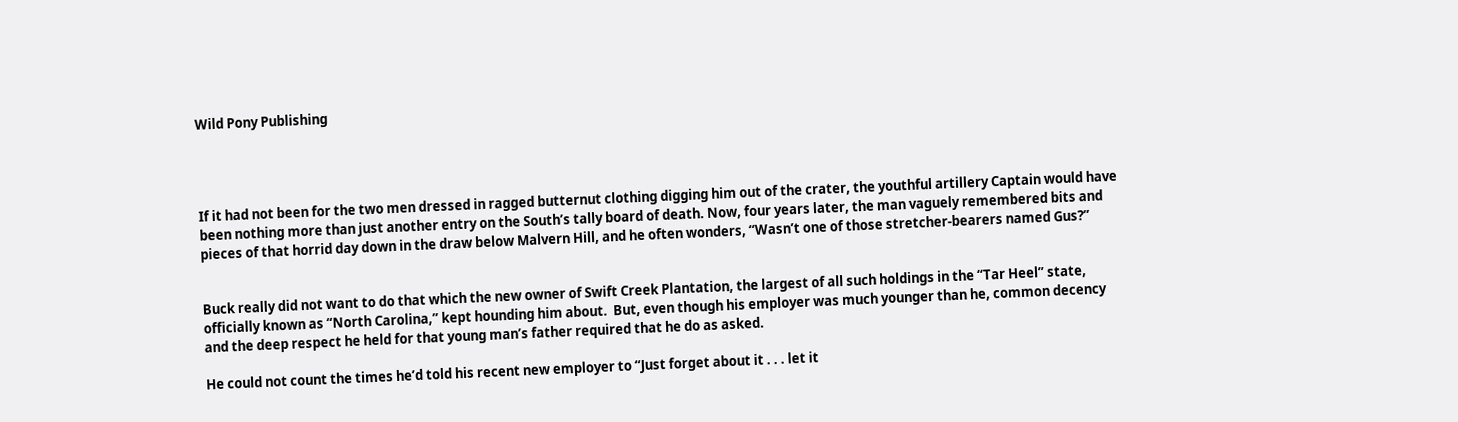Wild Pony Publishing




If it had not been for the two men dressed in ragged butternut clothing digging him out of the crater, the youthful artillery Captain would have been nothing more than just another entry on the South’s tally board of death. Now, four years later, the man vaguely remembered bits and pieces of that horrid day down in the draw below Malvern Hill, and he often wonders, “Wasn’t one of those stretcher-bearers named Gus?”


Buck really did not want to do that which the new owner of Swift Creek Plantation, the largest of all such holdings in the “Tar Heel” state, officially known as “North Carolina,” kept hounding him about.  But, even though his employer was much younger than he, common decency and the deep respect he held for that young man’s father required that he do as asked.

He could not count the times he’d told his recent new employer to “Just forget about it . . . let it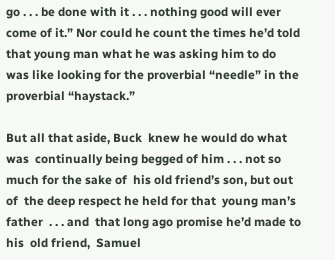go . . . be done with it . . . nothing good will ever come of it.” Nor could he count the times he’d told that young man what he was asking him to do was like looking for the proverbial “needle” in the proverbial “haystack.”

But all that aside, Buck  knew he would do what was  continually being begged of him . . . not so much for the sake of  his old friend’s son, but out of  the deep respect he held for that  young man’s father  . . . and  that long ago promise he’d made to his  old friend,  Samuel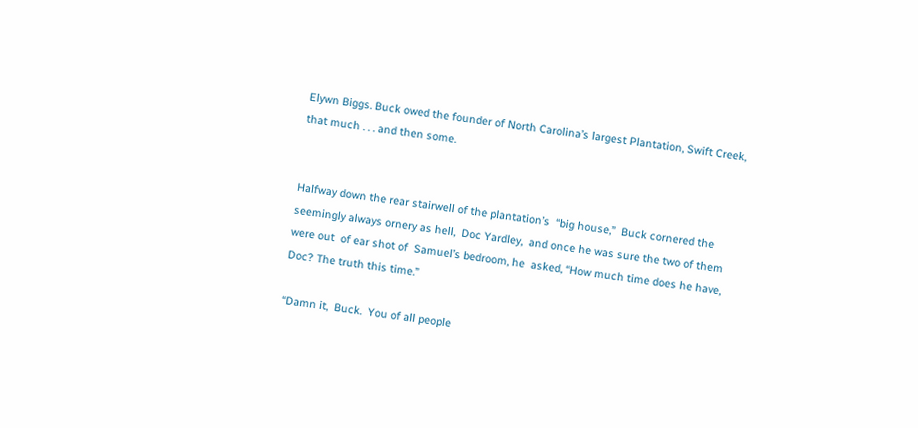Elywn Biggs. Buck owed the founder of North Carolina’s largest Plantation, Swift Creek, that much . . . and then some.


Halfway down the rear stairwell of the plantation’s  “big house,”  Buck cornered the seemingly always ornery as hell,  Doc Yardley,  and once he was sure the two of them were out  of ear shot of  Samuel’s bedroom, he  asked, “How much time does he have, Doc? The truth this time.”

“Damn it,  Buck.  You of all people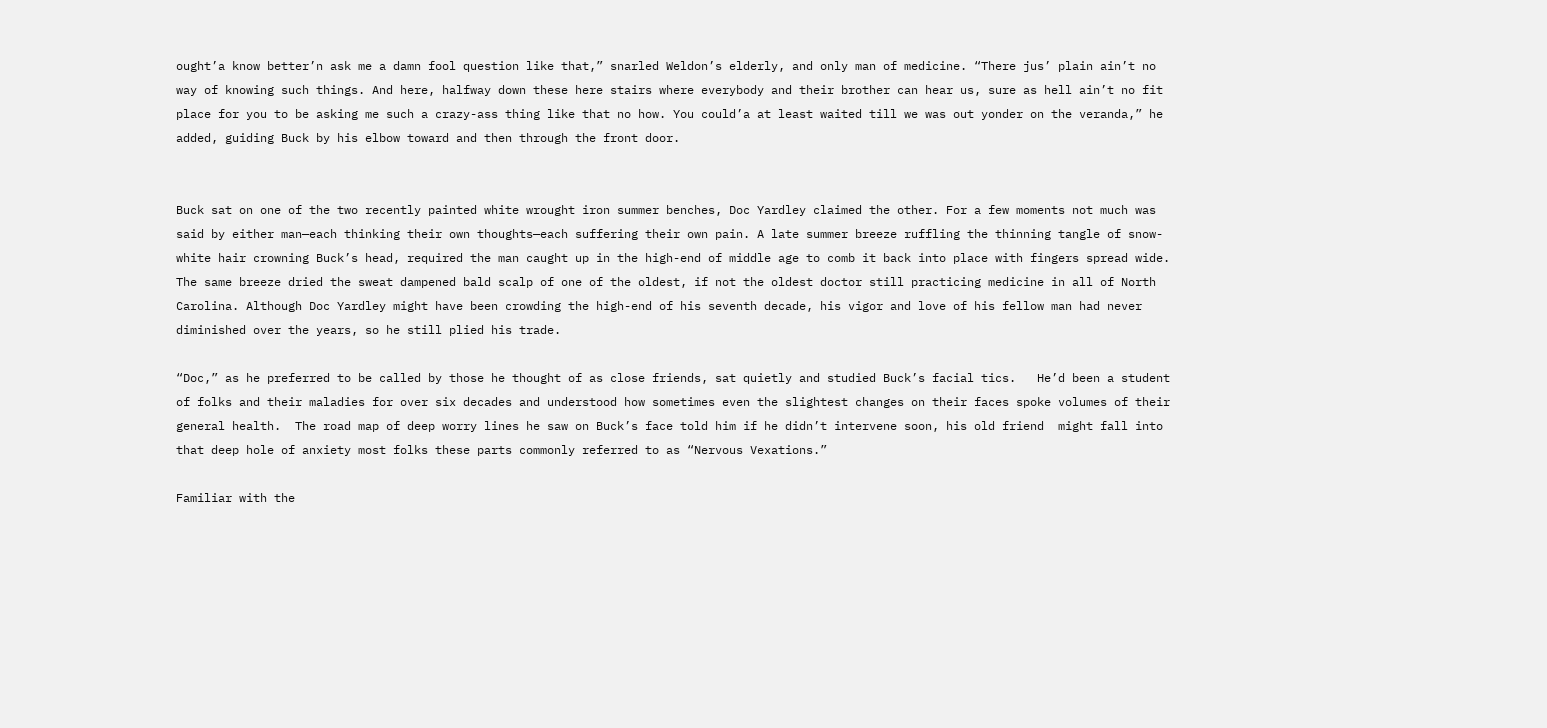ought’a know better’n ask me a damn fool question like that,” snarled Weldon’s elderly, and only man of medicine. “There jus’ plain ain’t no way of knowing such things. And here, halfway down these here stairs where everybody and their brother can hear us, sure as hell ain’t no fit place for you to be asking me such a crazy-ass thing like that no how. You could’a at least waited till we was out yonder on the veranda,” he added, guiding Buck by his elbow toward and then through the front door.


Buck sat on one of the two recently painted white wrought iron summer benches, Doc Yardley claimed the other. For a few moments not much was said by either man—each thinking their own thoughts—each suffering their own pain. A late summer breeze ruffling the thinning tangle of snow-white hair crowning Buck’s head, required the man caught up in the high-end of middle age to comb it back into place with fingers spread wide.  The same breeze dried the sweat dampened bald scalp of one of the oldest, if not the oldest doctor still practicing medicine in all of North Carolina. Although Doc Yardley might have been crowding the high-end of his seventh decade, his vigor and love of his fellow man had never diminished over the years, so he still plied his trade.

“Doc,” as he preferred to be called by those he thought of as close friends, sat quietly and studied Buck’s facial tics.   He’d been a student of folks and their maladies for over six decades and understood how sometimes even the slightest changes on their faces spoke volumes of their general health.  The road map of deep worry lines he saw on Buck’s face told him if he didn’t intervene soon, his old friend  might fall into that deep hole of anxiety most folks these parts commonly referred to as “Nervous Vexations.”

Familiar with the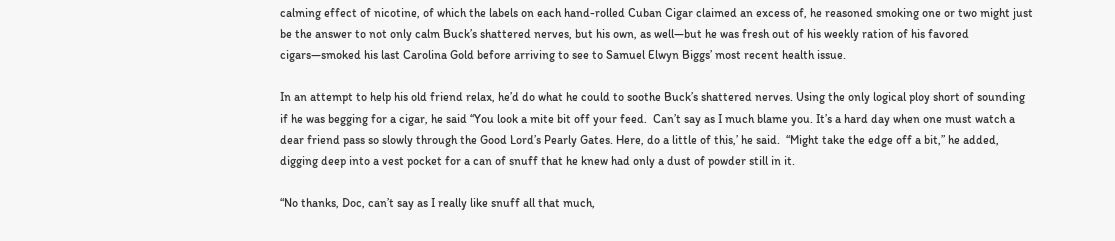calming effect of nicotine, of which the labels on each hand-rolled Cuban Cigar claimed an excess of, he reasoned smoking one or two might just be the answer to not only calm Buck’s shattered nerves, but his own, as well—but he was fresh out of his weekly ration of his favored cigars—smoked his last Carolina Gold before arriving to see to Samuel Elwyn Biggs’ most recent health issue.

In an attempt to help his old friend relax, he’d do what he could to soothe Buck’s shattered nerves. Using the only logical ploy short of sounding if he was begging for a cigar, he said “You look a mite bit off your feed.  Can’t say as I much blame you. It’s a hard day when one must watch a dear friend pass so slowly through the Good Lord’s Pearly Gates. Here, do a little of this,’ he said.  “Might take the edge off a bit,” he added, digging deep into a vest pocket for a can of snuff that he knew had only a dust of powder still in it.

“No thanks, Doc, can’t say as I really like snuff all that much,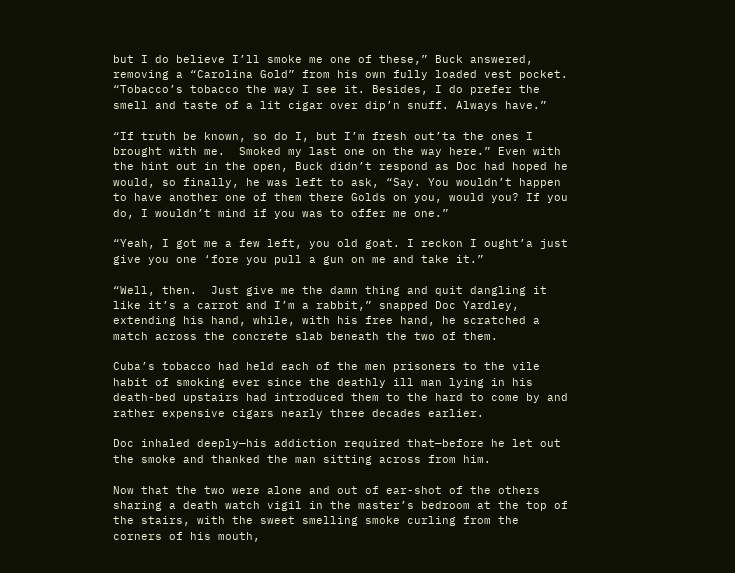but I do believe I’ll smoke me one of these,” Buck answered, removing a “Carolina Gold” from his own fully loaded vest pocket. “Tobacco’s tobacco the way I see it. Besides, I do prefer the smell and taste of a lit cigar over dip’n snuff. Always have.”

“If truth be known, so do I, but I’m fresh out’ta the ones I brought with me.  Smoked my last one on the way here.” Even with the hint out in the open, Buck didn’t respond as Doc had hoped he would, so finally, he was left to ask, “Say. You wouldn’t happen to have another one of them there Golds on you, would you? If you do, I wouldn’t mind if you was to offer me one.”

“Yeah, I got me a few left, you old goat. I reckon I ought’a just give you one ‘fore you pull a gun on me and take it.”

“Well, then.  Just give me the damn thing and quit dangling it like it’s a carrot and I’m a rabbit,” snapped Doc Yardley, extending his hand, while, with his free hand, he scratched a match across the concrete slab beneath the two of them.

Cuba’s tobacco had held each of the men prisoners to the vile habit of smoking ever since the deathly ill man lying in his death-bed upstairs had introduced them to the hard to come by and rather expensive cigars nearly three decades earlier.

Doc inhaled deeply—his addiction required that—before he let out the smoke and thanked the man sitting across from him.

Now that the two were alone and out of ear-shot of the others sharing a death watch vigil in the master’s bedroom at the top of the stairs, with the sweet smelling smoke curling from the corners of his mouth,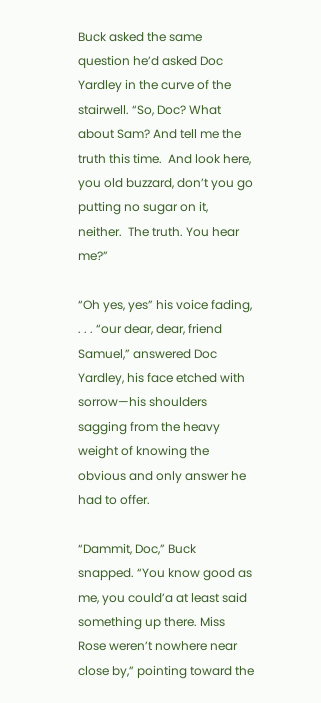Buck asked the same question he’d asked Doc Yardley in the curve of the stairwell. “So, Doc? What about Sam? And tell me the truth this time.  And look here, you old buzzard, don’t you go putting no sugar on it, neither.  The truth. You hear me?”

“Oh yes, yes” his voice fading, . . . “our dear, dear, friend Samuel,” answered Doc Yardley, his face etched with sorrow—his shoulders sagging from the heavy weight of knowing the obvious and only answer he had to offer.

“Dammit, Doc,” Buck snapped. “You know good as me, you could’a at least said something up there. Miss Rose weren’t nowhere near close by,” pointing toward the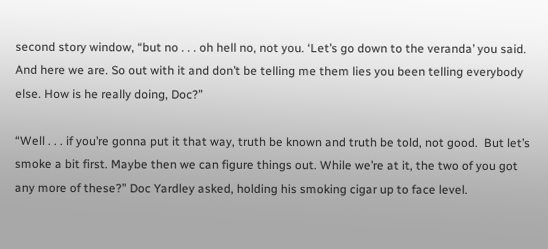second story window, “but no . . . oh hell no, not you. ‘Let’s go down to the veranda’ you said. And here we are. So out with it and don’t be telling me them lies you been telling everybody else. How is he really doing, Doc?”

“Well . . . if you’re gonna put it that way, truth be known and truth be told, not good.  But let’s smoke a bit first. Maybe then we can figure things out. While we’re at it, the two of you got any more of these?” Doc Yardley asked, holding his smoking cigar up to face level.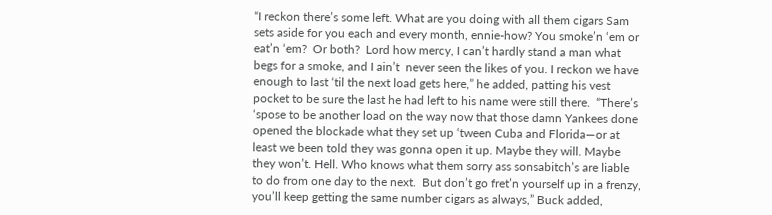“I reckon there’s some left. What are you doing with all them cigars Sam sets aside for you each and every month, ennie-how? You smoke’n ‘em or eat’n ‘em?  Or both?  Lord how mercy, I can’t hardly stand a man what begs for a smoke, and I ain’t  never seen the likes of you. I reckon we have enough to last ‘til the next load gets here,” he added, patting his vest pocket to be sure the last he had left to his name were still there.  “There’s ‘spose to be another load on the way now that those damn Yankees done opened the blockade what they set up ‘tween Cuba and Florida—or at least we been told they was gonna open it up. Maybe they will. Maybe they won’t. Hell. Who knows what them sorry ass sonsabitch’s are liable to do from one day to the next.  But don’t go fret’n yourself up in a frenzy, you’ll keep getting the same number cigars as always,” Buck added,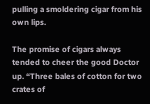pulling a smoldering cigar from his own lips.

The promise of cigars always tended to cheer the good Doctor up. “Three bales of cotton for two crates of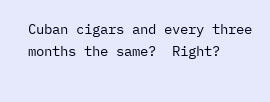Cuban cigars and every three months the same?  Right?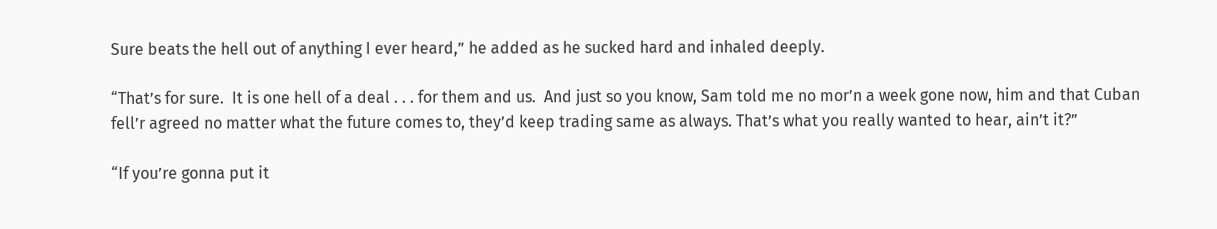Sure beats the hell out of anything I ever heard,” he added as he sucked hard and inhaled deeply.

“That’s for sure.  It is one hell of a deal . . . for them and us.  And just so you know, Sam told me no mor’n a week gone now, him and that Cuban fell’r agreed no matter what the future comes to, they’d keep trading same as always. That’s what you really wanted to hear, ain’t it?”

“If you’re gonna put it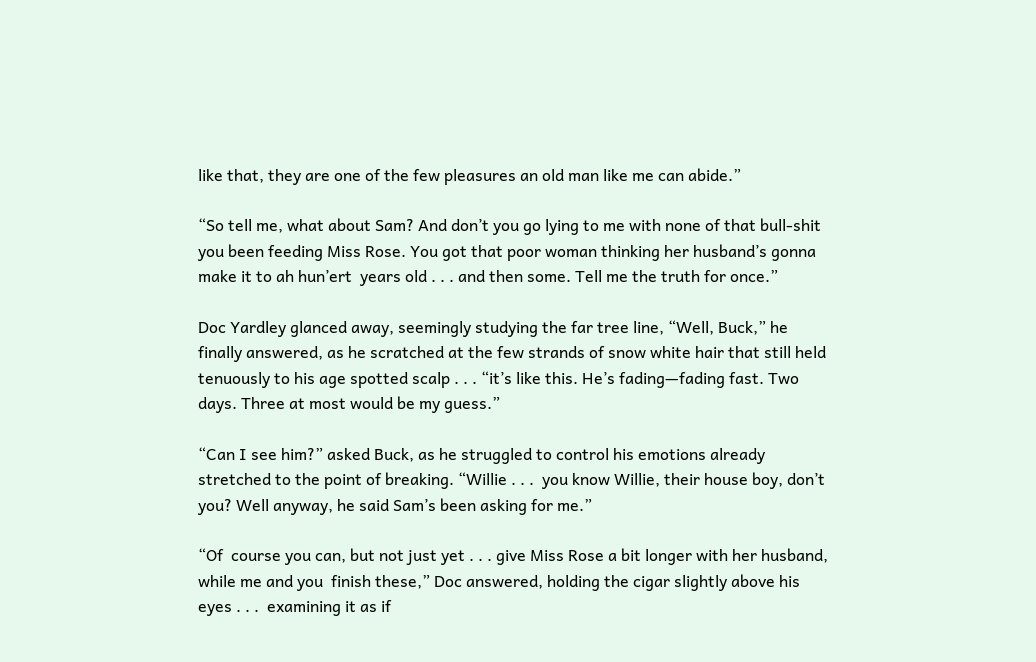like that, they are one of the few pleasures an old man like me can abide.”

“So tell me, what about Sam? And don’t you go lying to me with none of that bull-shit you been feeding Miss Rose. You got that poor woman thinking her husband’s gonna make it to ah hun’ert  years old . . . and then some. Tell me the truth for once.”

Doc Yardley glanced away, seemingly studying the far tree line, “Well, Buck,” he finally answered, as he scratched at the few strands of snow white hair that still held tenuously to his age spotted scalp . . . “it’s like this. He’s fading—fading fast. Two days. Three at most would be my guess.”

“Can I see him?” asked Buck, as he struggled to control his emotions already stretched to the point of breaking. “Willie . . .  you know Willie, their house boy, don’t you? Well anyway, he said Sam’s been asking for me.”

“Of  course you can, but not just yet . . . give Miss Rose a bit longer with her husband,  while me and you  finish these,” Doc answered, holding the cigar slightly above his eyes . . .  examining it as if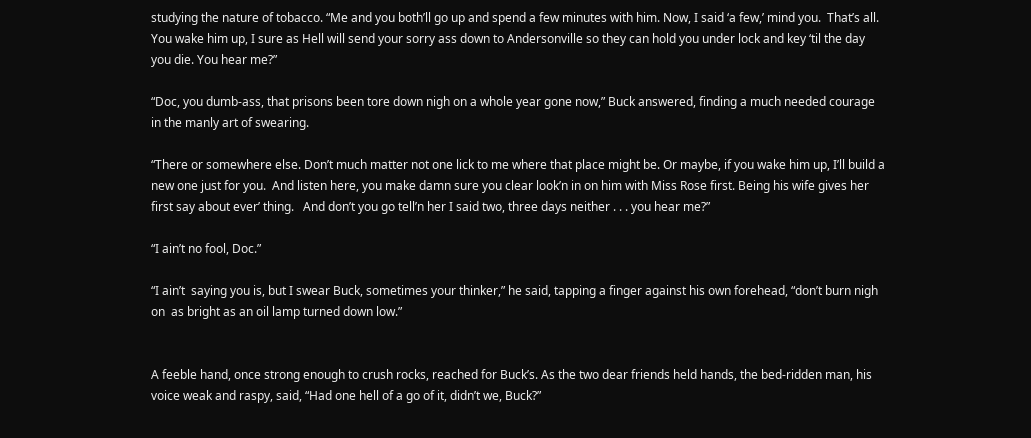studying the nature of tobacco. “Me and you both’ll go up and spend a few minutes with him. Now, I said ‘a few,’ mind you.  That’s all. You wake him up, I sure as Hell will send your sorry ass down to Andersonville so they can hold you under lock and key ‘til the day you die. You hear me?”

“Doc, you dumb-ass, that prisons been tore down nigh on a whole year gone now,” Buck answered, finding a much needed courage in the manly art of swearing.

“There or somewhere else. Don’t much matter not one lick to me where that place might be. Or maybe, if you wake him up, I’ll build a new one just for you.  And listen here, you make damn sure you clear look’n in on him with Miss Rose first. Being his wife gives her first say about ever’ thing.   And don’t you go tell’n her I said two, three days neither . . . you hear me?”

“I ain’t no fool, Doc.”

“I ain’t  saying you is, but I swear Buck, sometimes your thinker,” he said, tapping a finger against his own forehead, “don’t burn nigh on  as bright as an oil lamp turned down low.”


A feeble hand, once strong enough to crush rocks, reached for Buck’s. As the two dear friends held hands, the bed-ridden man, his voice weak and raspy, said, “Had one hell of a go of it, didn’t we, Buck?”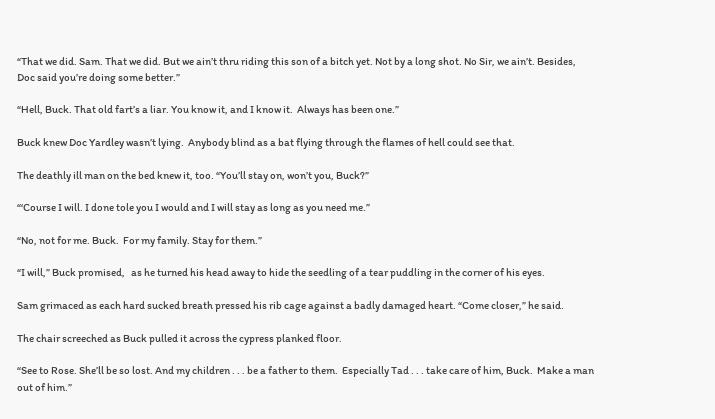“That we did. Sam. That we did. But we ain’t thru riding this son of a bitch yet. Not by a long shot. No Sir, we ain’t. Besides,   Doc said you’re doing some better.”

“Hell, Buck. That old fart’s a liar. You know it, and I know it.  Always has been one.”

Buck knew Doc Yardley wasn’t lying.  Anybody blind as a bat flying through the flames of hell could see that.

The deathly ill man on the bed knew it, too. “You’ll stay on, won’t you, Buck?”

“‘Course I will. I done tole you I would and I will stay as long as you need me.”

“No, not for me. Buck.  For my family. Stay for them.”

“I will,” Buck promised,   as he turned his head away to hide the seedling of a tear puddling in the corner of his eyes.

Sam grimaced as each hard sucked breath pressed his rib cage against a badly damaged heart. “Come closer,” he said.

The chair screeched as Buck pulled it across the cypress planked floor.

“See to Rose. She’ll be so lost. And my children . . . be a father to them.  Especially Tad . . . take care of him, Buck.  Make a man out of him.”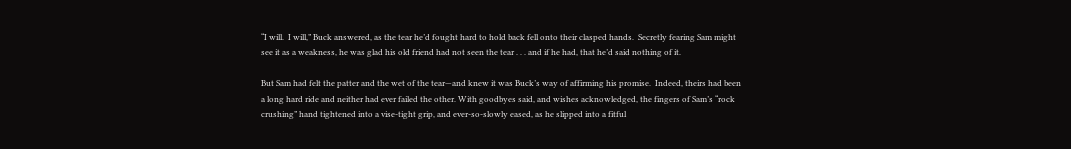“I will.  I will,” Buck answered, as the tear he’d fought hard to hold back fell onto their clasped hands.  Secretly fearing Sam might see it as a weakness, he was glad his old friend had not seen the tear . . . and if he had, that he’d said nothing of it.

But Sam had felt the patter and the wet of the tear—and knew it was Buck’s way of affirming his promise.  Indeed, theirs had been a long hard ride and neither had ever failed the other. With goodbyes said, and wishes acknowledged, the fingers of Sam’s “rock crushing” hand tightened into a vise-tight grip, and ever-so-slowly eased, as he slipped into a fitful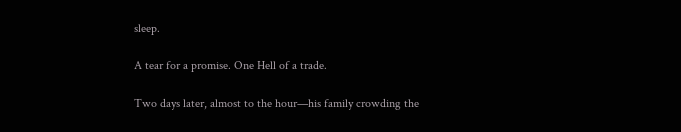sleep.

A tear for a promise. One Hell of a trade.

Two days later, almost to the hour—his family crowding the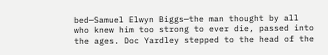bed—Samuel Elwyn Biggs—the man thought by all who knew him too strong to ever die, passed into the ages. Doc Yardley stepped to the head of the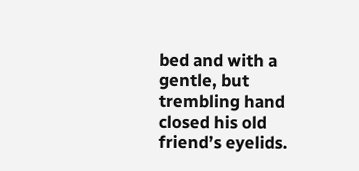bed and with a gentle, but trembling hand closed his old friend’s eyelids.